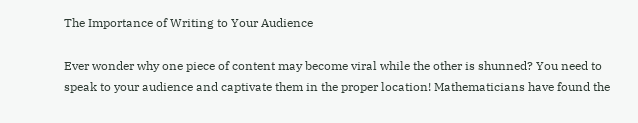The Importance of Writing to Your Audience

Ever wonder why one piece of content may become viral while the other is shunned? You need to speak to your audience and captivate them in the proper location! Mathematicians have found the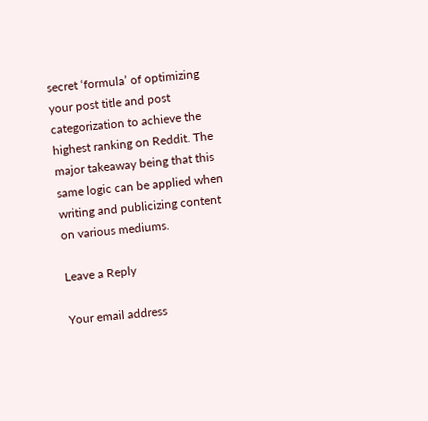secret ‘formula’ of optimizing your post title and post categorization to achieve the highest ranking on Reddit. The major takeaway being that this same logic can be applied when writing and publicizing content on various mediums.

Leave a Reply

Your email address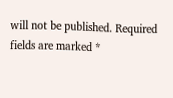will not be published. Required fields are marked *